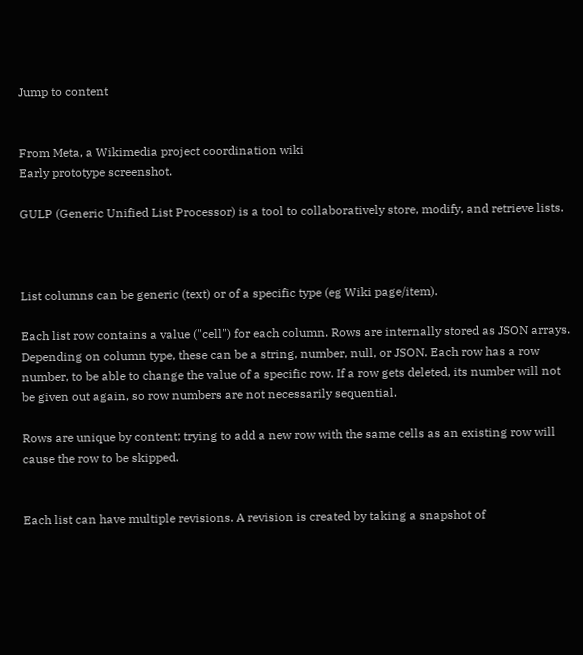Jump to content


From Meta, a Wikimedia project coordination wiki
Early prototype screenshot.

GULP (Generic Unified List Processor) is a tool to collaboratively store, modify, and retrieve lists.



List columns can be generic (text) or of a specific type (eg Wiki page/item).

Each list row contains a value ("cell") for each column. Rows are internally stored as JSON arrays. Depending on column type, these can be a string, number, null, or JSON. Each row has a row number, to be able to change the value of a specific row. If a row gets deleted, its number will not be given out again, so row numbers are not necessarily sequential.

Rows are unique by content; trying to add a new row with the same cells as an existing row will cause the row to be skipped.


Each list can have multiple revisions. A revision is created by taking a snapshot of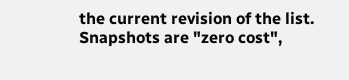the current revision of the list. Snapshots are "zero cost",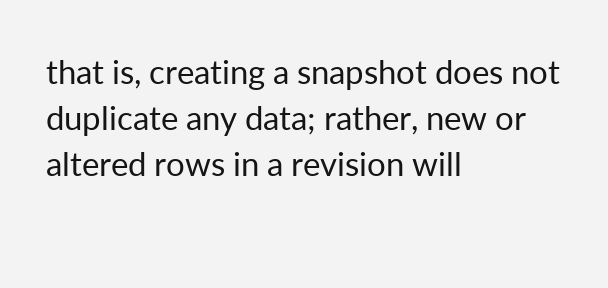that is, creating a snapshot does not duplicate any data; rather, new or altered rows in a revision will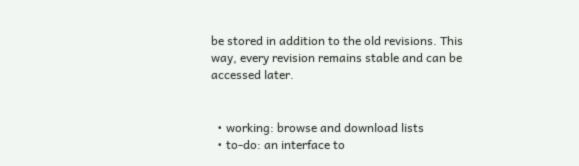be stored in addition to the old revisions. This way, every revision remains stable and can be accessed later.


  • working: browse and download lists
  • to-do: an interface to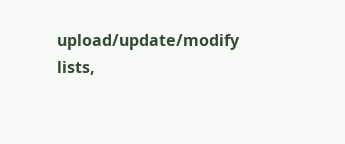upload/update/modify lists,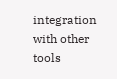integration with other tools